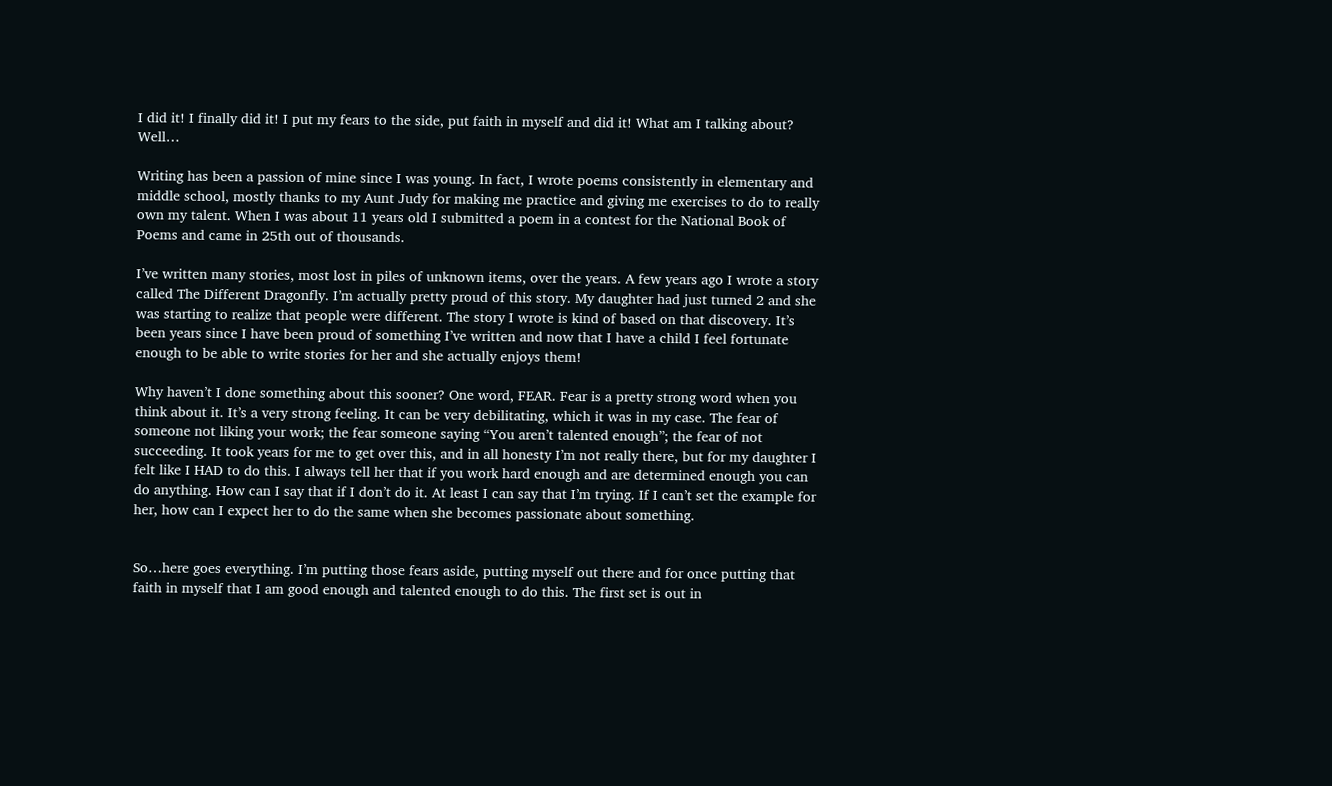I did it! I finally did it! I put my fears to the side, put faith in myself and did it! What am I talking about? Well…

Writing has been a passion of mine since I was young. In fact, I wrote poems consistently in elementary and middle school, mostly thanks to my Aunt Judy for making me practice and giving me exercises to do to really own my talent. When I was about 11 years old I submitted a poem in a contest for the National Book of Poems and came in 25th out of thousands.

I’ve written many stories, most lost in piles of unknown items, over the years. A few years ago I wrote a story called The Different Dragonfly. I’m actually pretty proud of this story. My daughter had just turned 2 and she was starting to realize that people were different. The story I wrote is kind of based on that discovery. It’s been years since I have been proud of something I’ve written and now that I have a child I feel fortunate enough to be able to write stories for her and she actually enjoys them!

Why haven’t I done something about this sooner? One word, FEAR. Fear is a pretty strong word when you think about it. It’s a very strong feeling. It can be very debilitating, which it was in my case. The fear of someone not liking your work; the fear someone saying “You aren’t talented enough”; the fear of not succeeding. It took years for me to get over this, and in all honesty I’m not really there, but for my daughter I felt like I HAD to do this. I always tell her that if you work hard enough and are determined enough you can do anything. How can I say that if I don’t do it. At least I can say that I’m trying. If I can’t set the example for her, how can I expect her to do the same when she becomes passionate about something.


So…here goes everything. I’m putting those fears aside, putting myself out there and for once putting that faith in myself that I am good enough and talented enough to do this. The first set is out in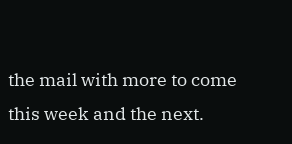the mail with more to come this week and the next.